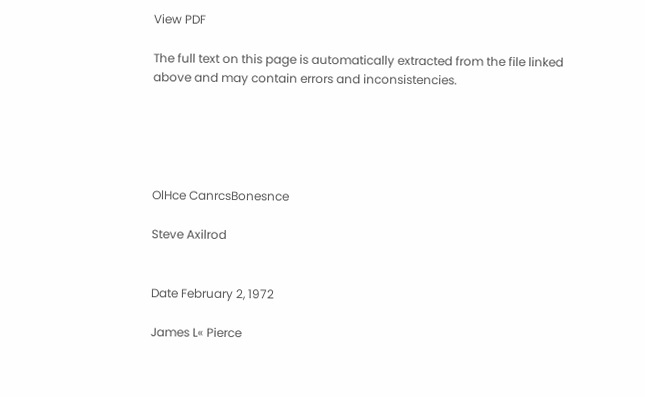View PDF

The full text on this page is automatically extracted from the file linked above and may contain errors and inconsistencies.





OlHce CanrcsBonesnce

Steve Axilrod


Date February 2, 1972

James L« Pierce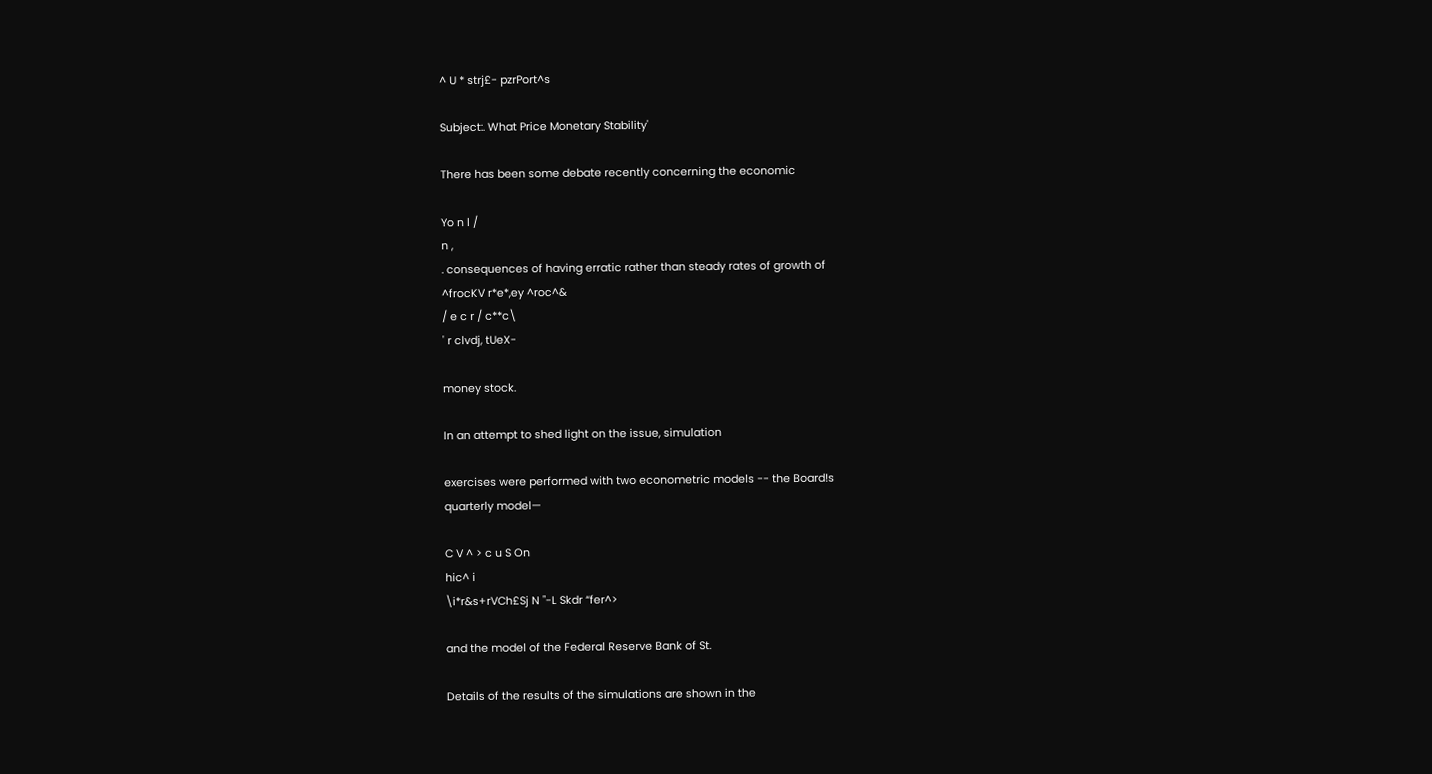^ U * strj£- pzrPort^s

Subject:. What Price Monetary Stability'

There has been some debate recently concerning the economic

Yo n l /
n ,
. consequences of having erratic rather than steady rates of growth of
^frocKV r*e*,ey ^roc^&
/ e c r / c**c\
' r clvdj, tUeX-

money stock.

In an attempt to shed light on the issue, simulation

exercises were performed with two econometric models -- the Board!s
quarterly model—

C V ^ > c u S On
hic^ i
\i*r&s+rVCh£Sj N "-L Skdr “fer^>

and the model of the Federal Reserve Bank of St.

Details of the results of the simulations are shown in the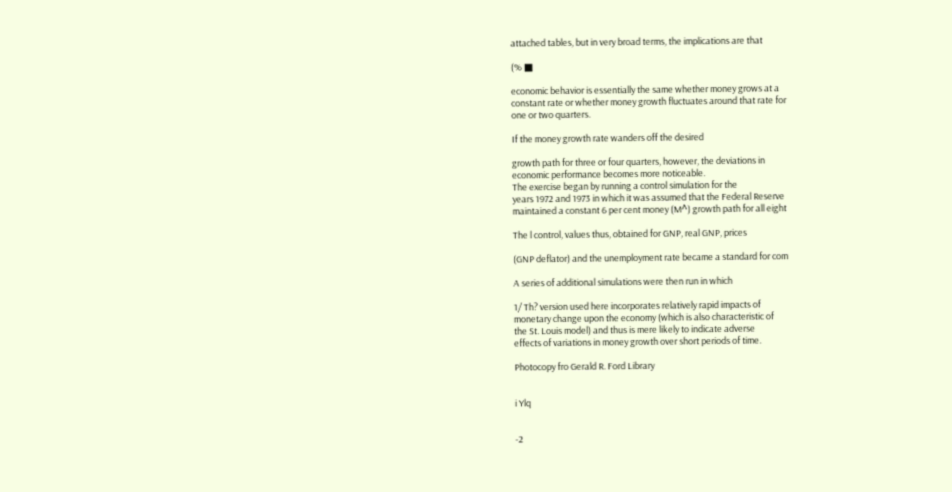attached tables, but in very broad terms, the implications are that

(% ■

economic behavior is essentially the same whether money grows at a
constant rate or whether money growth fluctuates around that rate for
one or two quarters.

If the money growth rate wanders off the desired

growth path for three or four quarters, however, the deviations in
economic performance becomes more noticeable.
The exercise began by running a control simulation for the
years 1972 and 1973 in which it was assumed that the Federal Reserve
maintained a constant 6 per cent money (M^) growth path for all eight

The l control, values thus, obtained for GNP, real GNP, prices

(GNP deflator) and the unemployment rate became a standard for com

A series of additional simulations were then run in which

1/ Th? version used here incorporates relatively rapid impacts of
monetary change upon the economy (which is also characteristic of
the St. Louis model) and thus is mere likely to indicate adverse
effects of variations in money growth over short periods of time.

Photocopy fro Gerald R. Ford Library


i Ylq


-2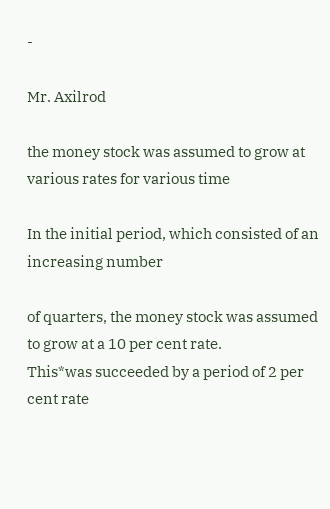-

Mr. Axilrod

the money stock was assumed to grow at various rates for various time

In the initial period, which consisted of an increasing number

of quarters, the money stock was assumed to grow at a 10 per cent rate.
This*was succeeded by a period of 2 per cent rate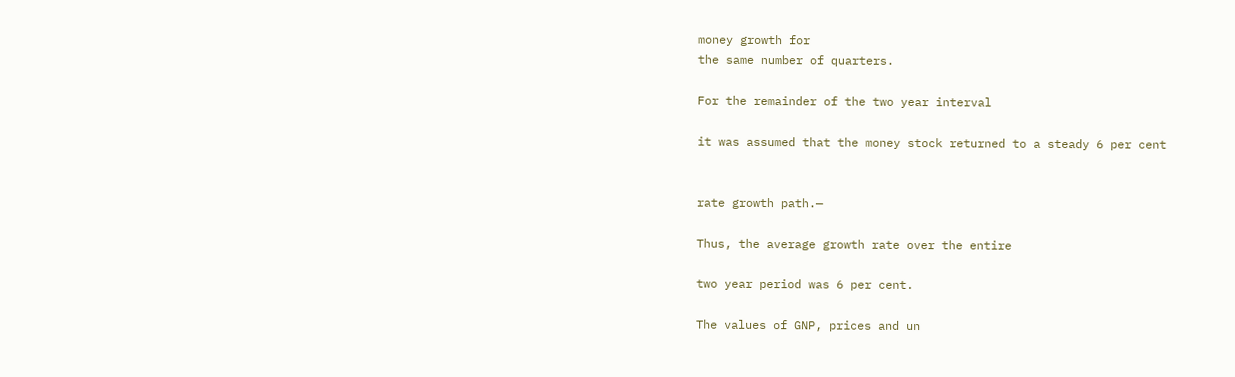money growth for
the same number of quarters.

For the remainder of the two year interval

it was assumed that the money stock returned to a steady 6 per cent


rate growth path.—

Thus, the average growth rate over the entire

two year period was 6 per cent.

The values of GNP, prices and un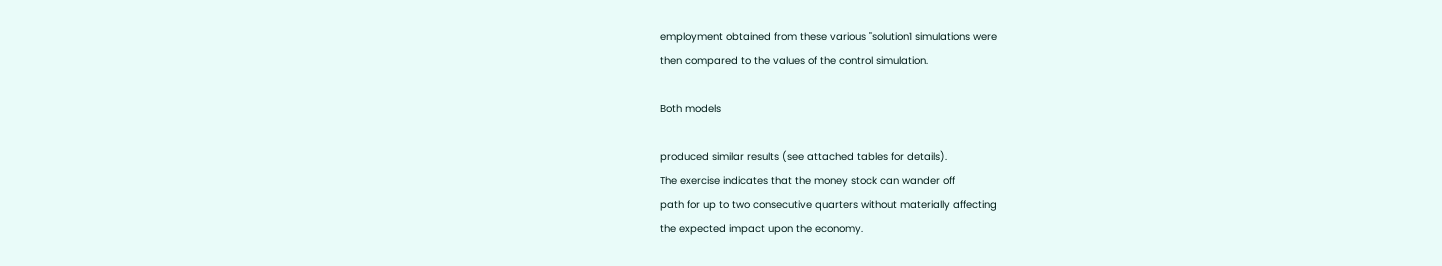employment obtained from these various "solution1 simulations were
then compared to the values of the control simulation.

Both models

produced similar results (see attached tables for details).
The exercise indicates that the money stock can wander off
path for up to two consecutive quarters without materially affecting
the expected impact upon the economy.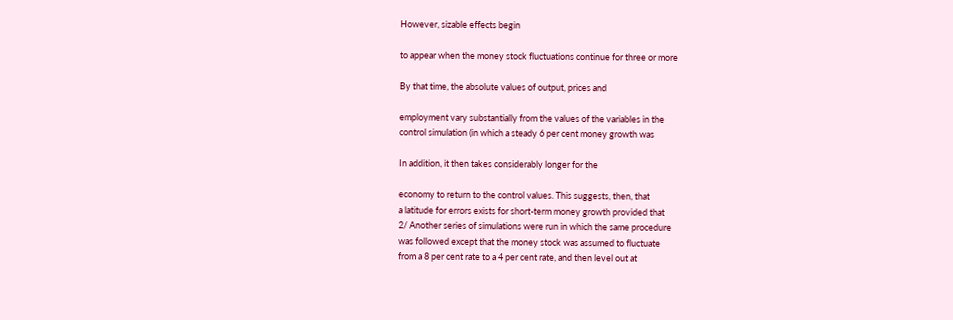However, sizable effects begin

to appear when the money stock fluctuations continue for three or more

By that time, the absolute values of output, prices and

employment vary substantially from the values of the variables in the
control simulation (in which a steady 6 per cent money growth was

In addition, it then takes considerably longer for the

economy to return to the control values. This suggests, then, that
a latitude for errors exists for short-term money growth provided that
2/ Another series of simulations were run in which the same procedure
was followed except that the money stock was assumed to fluctuate
from a 8 per cent rate to a 4 per cent rate, and then level out at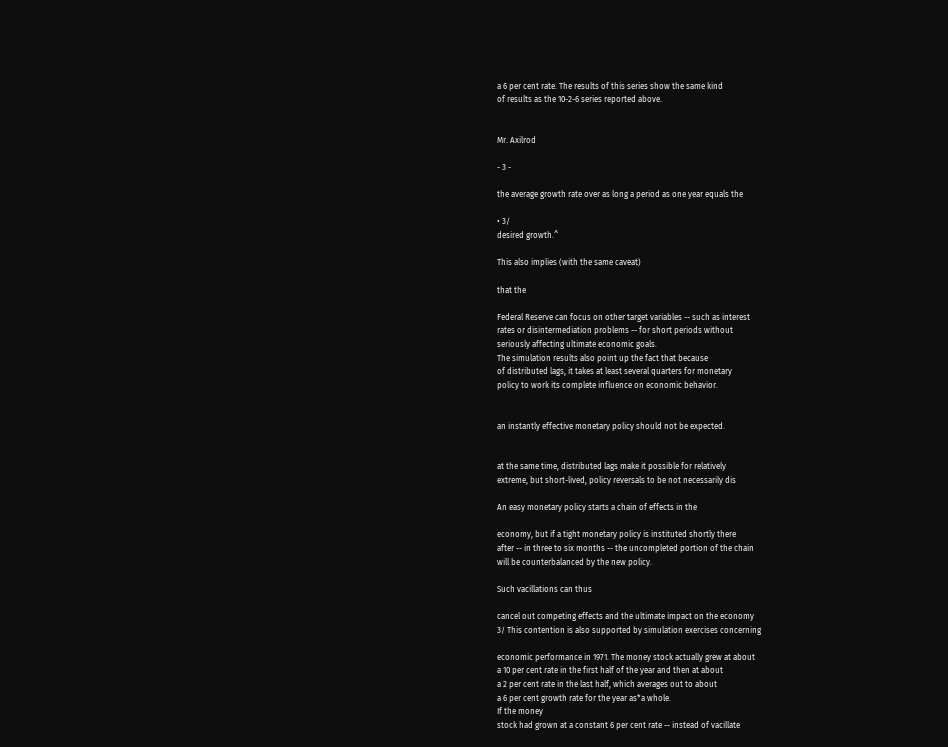a 6 per cent rate. The results of this series show the same kind
of results as the 10-2-6 series reported above.


Mr. Axilrod

- 3 -

the average growth rate over as long a period as one year equals the

• 3/
desired growth.^

This also implies (with the same caveat)

that the

Federal Reserve can focus on other target variables -- such as interest
rates or disintermediation problems -- for short periods without
seriously affecting ultimate economic goals.
The simulation results also point up the fact that because
of distributed lags, it takes at least several quarters for monetary
policy to work its complete influence on economic behavior.


an instantly effective monetary policy should not be expected.


at the same time, distributed lags make it possible for relatively
extreme, but short-lived, policy reversals to be not necessarily dis

An easy monetary policy starts a chain of effects in the

economy, but if a tight monetary policy is instituted shortly there
after -- in three to six months -- the uncompleted portion of the chain
will be counterbalanced by the new policy.

Such vacillations can thus

cancel out competing effects and the ultimate impact on the economy
3/ This contention is also supported by simulation exercises concerning

economic performance in 1971. The money stock actually grew at about
a 10 per cent rate in the first half of the year and then at about
a 2 per cent rate in the last half, which averages out to about
a 6 per cent growth rate for the year as*a whole.
If the money
stock had grown at a constant 6 per cent rate -- instead of vacillate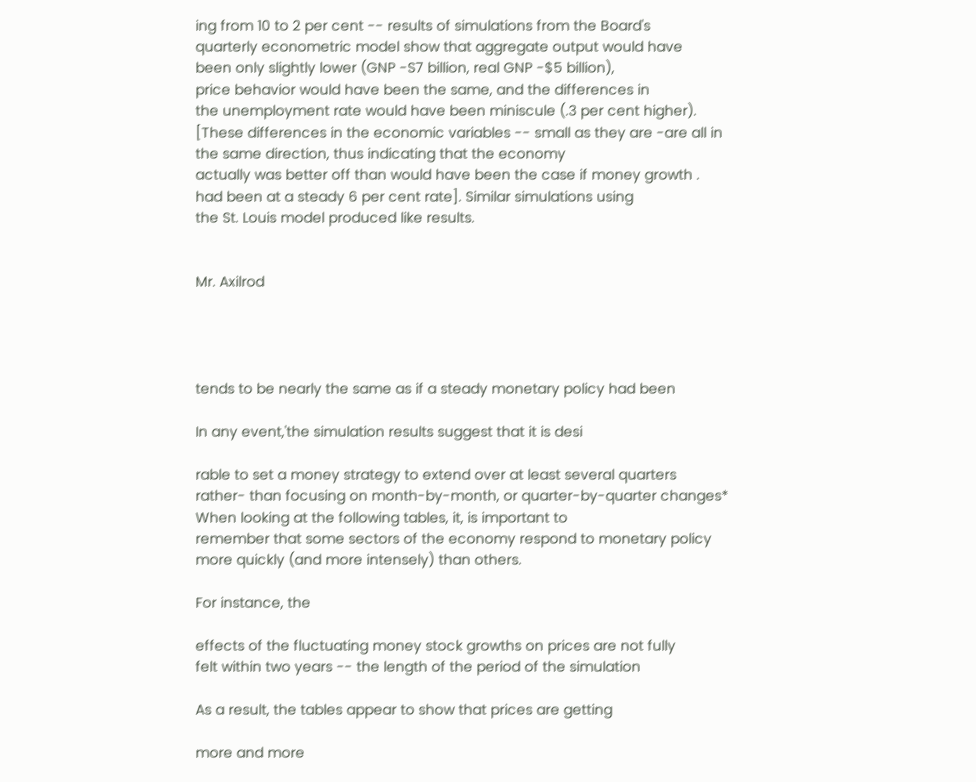ing from 10 to 2 per cent -- results of simulations from the Board's
quarterly econometric model show that aggregate output would have
been only slightly lower (GNP -S7 billion, real GNP -$5 billion),
price behavior would have been the same, and the differences in
the unemployment rate would have been miniscule (.3 per cent higher).
[These differences in the economic variables -- small as they are -are all in the same direction, thus indicating that the economy
actually was better off than would have been the case if money growth .
had been at a steady 6 per cent rate]. Similar simulations using
the St. Louis model produced like results.


Mr. Axilrod




tends to be nearly the same as if a steady monetary policy had been

In any event,'the simulation results suggest that it is desi

rable to set a money strategy to extend over at least several quarters
rather- than focusing on month-by-month, or quarter-by-quarter changes*
When looking at the following tables, it, is important to
remember that some sectors of the economy respond to monetary policy
more quickly (and more intensely) than others.

For instance, the

effects of the fluctuating money stock growths on prices are not fully
felt within two years -- the length of the period of the simulation

As a result, the tables appear to show that prices are getting

more and more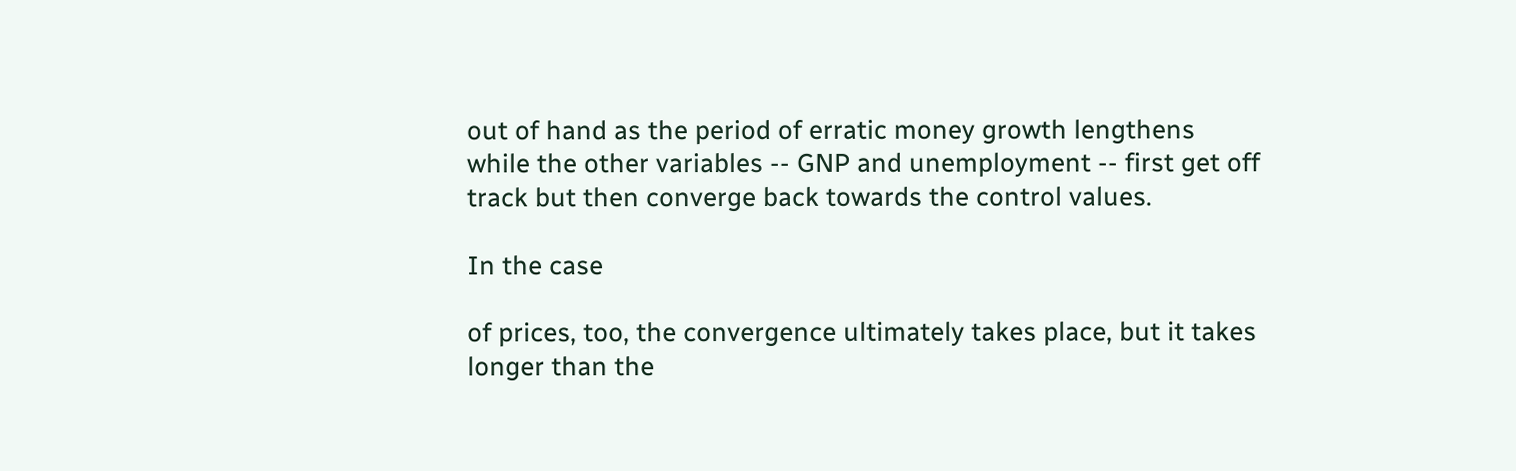out of hand as the period of erratic money growth lengthens
while the other variables -- GNP and unemployment -- first get off
track but then converge back towards the control values.

In the case

of prices, too, the convergence ultimately takes place, but it takes
longer than the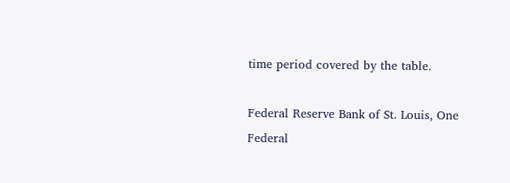time period covered by the table.

Federal Reserve Bank of St. Louis, One Federal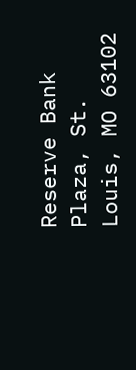Reserve Bank Plaza, St. Louis, MO 63102